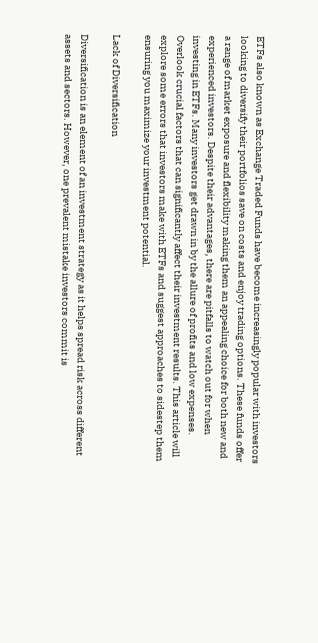ETFs also known as Exchange Traded Funds have become increasingly popular with investors looking to diversify their portfolios save on costs and enjoy trading options. These funds offer a range of market exposure and flexibility making them an appealing choice for both new and experienced investors. Despite their advantages, there are pitfalls to watch out for when investing in ETFs. Many investors get drawn in by the allure of profits and low expenses. Overlook crucial factors that can significantly affect their investment results. This article will explore some errors that investors make with ETFs and suggest approaches to sidestep them ensuring you maximize your investment potential.

Lack of Diversification

Diversification is an element of an investment strategy as it helps spread risk across different assets and sectors. However, one prevalent mistake investors commit is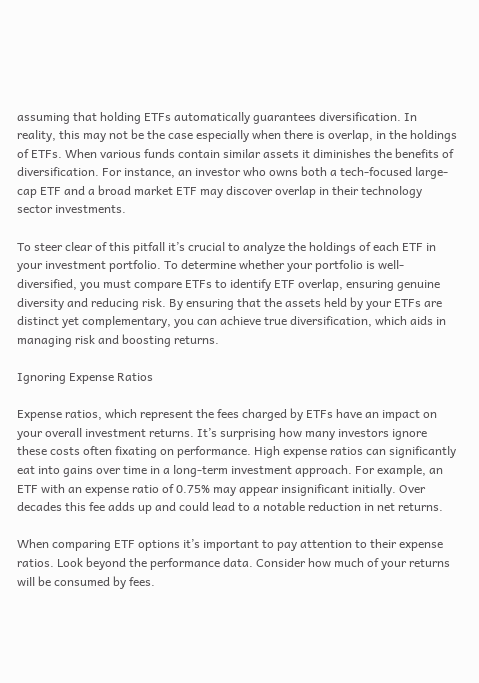assuming that holding ETFs automatically guarantees diversification. In reality, this may not be the case especially when there is overlap, in the holdings of ETFs. When various funds contain similar assets it diminishes the benefits of diversification. For instance, an investor who owns both a tech-focused large-cap ETF and a broad market ETF may discover overlap in their technology sector investments.

To steer clear of this pitfall it’s crucial to analyze the holdings of each ETF in your investment portfolio. To determine whether your portfolio is well-diversified, you must compare ETFs to identify ETF overlap, ensuring genuine diversity and reducing risk. By ensuring that the assets held by your ETFs are distinct yet complementary, you can achieve true diversification, which aids in managing risk and boosting returns.

Ignoring Expense Ratios

Expense ratios, which represent the fees charged by ETFs have an impact on your overall investment returns. It’s surprising how many investors ignore these costs often fixating on performance. High expense ratios can significantly eat into gains over time in a long-term investment approach. For example, an ETF with an expense ratio of 0.75% may appear insignificant initially. Over decades this fee adds up and could lead to a notable reduction in net returns.

When comparing ETF options it’s important to pay attention to their expense ratios. Look beyond the performance data. Consider how much of your returns will be consumed by fees.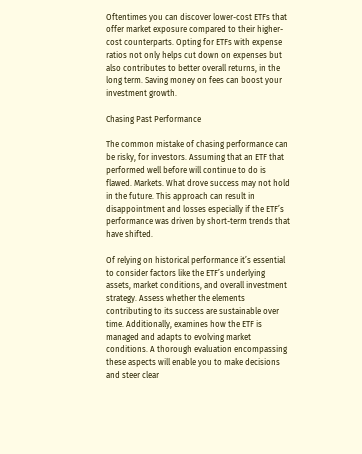Oftentimes you can discover lower-cost ETFs that offer market exposure compared to their higher-cost counterparts. Opting for ETFs with expense ratios not only helps cut down on expenses but also contributes to better overall returns, in the long term. Saving money on fees can boost your investment growth.

Chasing Past Performance

The common mistake of chasing performance can be risky, for investors. Assuming that an ETF that performed well before will continue to do is flawed. Markets. What drove success may not hold in the future. This approach can result in disappointment and losses especially if the ETF’s performance was driven by short-term trends that have shifted.

Of relying on historical performance it’s essential to consider factors like the ETF’s underlying assets, market conditions, and overall investment strategy. Assess whether the elements contributing to its success are sustainable over time. Additionally, examines how the ETF is managed and adapts to evolving market conditions. A thorough evaluation encompassing these aspects will enable you to make decisions and steer clear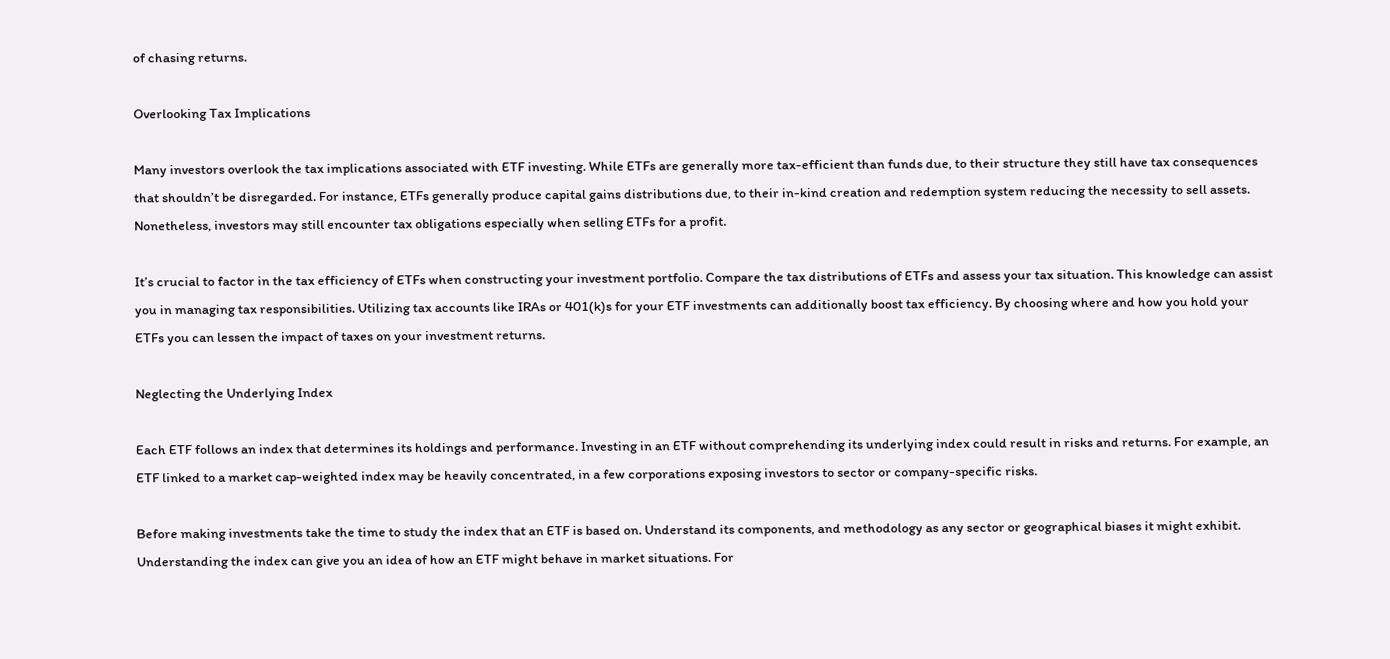of chasing returns.

Overlooking Tax Implications

Many investors overlook the tax implications associated with ETF investing. While ETFs are generally more tax-efficient than funds due, to their structure they still have tax consequences that shouldn’t be disregarded. For instance, ETFs generally produce capital gains distributions due, to their in-kind creation and redemption system reducing the necessity to sell assets. Nonetheless, investors may still encounter tax obligations especially when selling ETFs for a profit.

It’s crucial to factor in the tax efficiency of ETFs when constructing your investment portfolio. Compare the tax distributions of ETFs and assess your tax situation. This knowledge can assist you in managing tax responsibilities. Utilizing tax accounts like IRAs or 401(k)s for your ETF investments can additionally boost tax efficiency. By choosing where and how you hold your ETFs you can lessen the impact of taxes on your investment returns.

Neglecting the Underlying Index

Each ETF follows an index that determines its holdings and performance. Investing in an ETF without comprehending its underlying index could result in risks and returns. For example, an ETF linked to a market cap-weighted index may be heavily concentrated, in a few corporations exposing investors to sector or company-specific risks.

Before making investments take the time to study the index that an ETF is based on. Understand its components, and methodology as any sector or geographical biases it might exhibit. Understanding the index can give you an idea of how an ETF might behave in market situations. For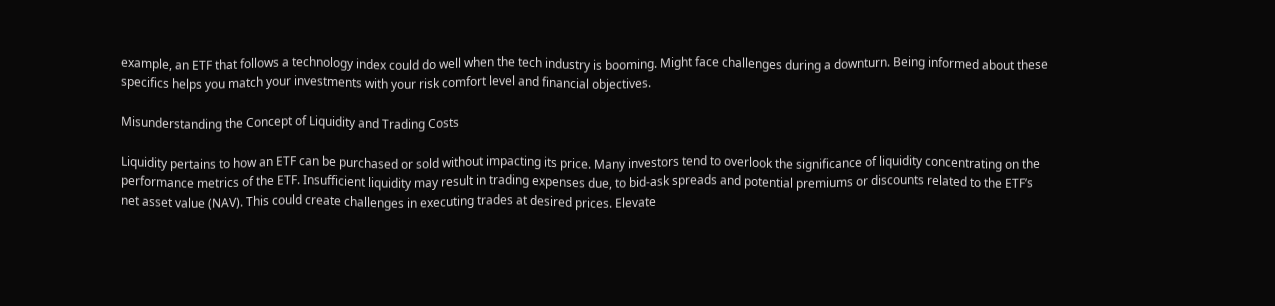example, an ETF that follows a technology index could do well when the tech industry is booming. Might face challenges during a downturn. Being informed about these specifics helps you match your investments with your risk comfort level and financial objectives.

Misunderstanding the Concept of Liquidity and Trading Costs

Liquidity pertains to how an ETF can be purchased or sold without impacting its price. Many investors tend to overlook the significance of liquidity concentrating on the performance metrics of the ETF. Insufficient liquidity may result in trading expenses due, to bid-ask spreads and potential premiums or discounts related to the ETF’s net asset value (NAV). This could create challenges in executing trades at desired prices. Elevate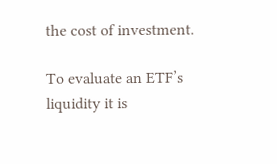the cost of investment.

To evaluate an ETF’s liquidity it is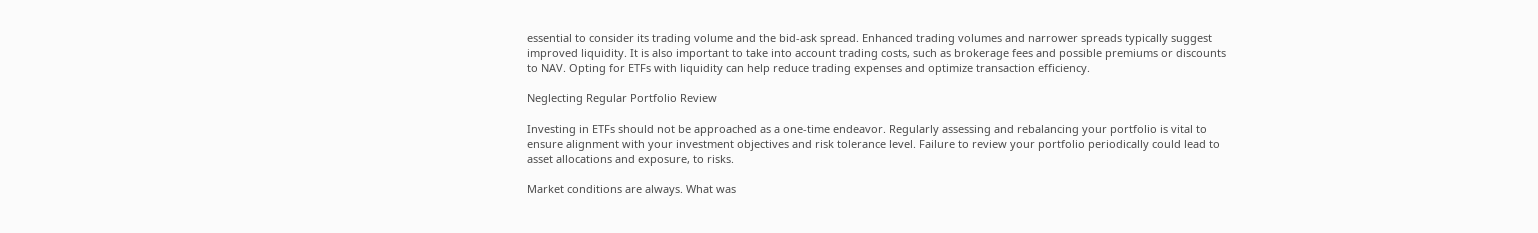essential to consider its trading volume and the bid-ask spread. Enhanced trading volumes and narrower spreads typically suggest improved liquidity. It is also important to take into account trading costs, such as brokerage fees and possible premiums or discounts to NAV. Opting for ETFs with liquidity can help reduce trading expenses and optimize transaction efficiency.

Neglecting Regular Portfolio Review

Investing in ETFs should not be approached as a one-time endeavor. Regularly assessing and rebalancing your portfolio is vital to ensure alignment with your investment objectives and risk tolerance level. Failure to review your portfolio periodically could lead to asset allocations and exposure, to risks.

Market conditions are always. What was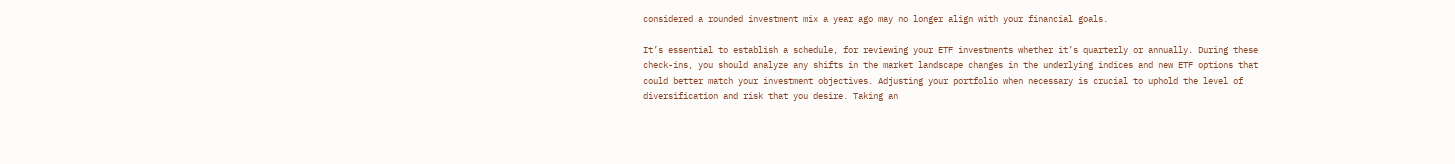considered a rounded investment mix a year ago may no longer align with your financial goals.

It’s essential to establish a schedule, for reviewing your ETF investments whether it’s quarterly or annually. During these check-ins, you should analyze any shifts in the market landscape changes in the underlying indices and new ETF options that could better match your investment objectives. Adjusting your portfolio when necessary is crucial to uphold the level of diversification and risk that you desire. Taking an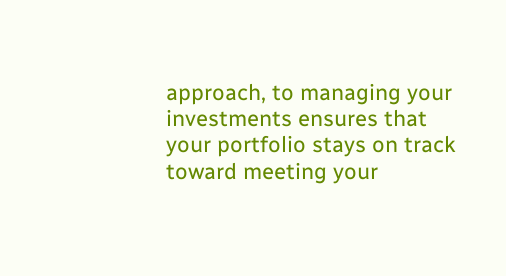approach, to managing your investments ensures that your portfolio stays on track toward meeting your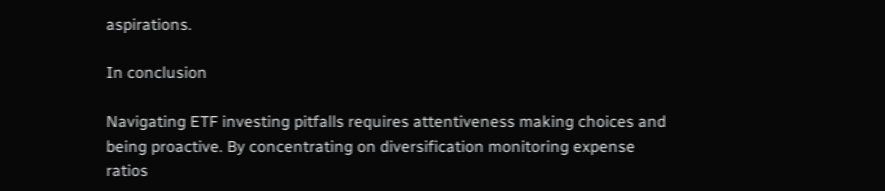aspirations.

In conclusion

Navigating ETF investing pitfalls requires attentiveness making choices and being proactive. By concentrating on diversification monitoring expense ratios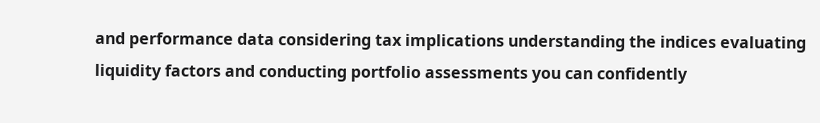and performance data considering tax implications understanding the indices evaluating liquidity factors and conducting portfolio assessments you can confidently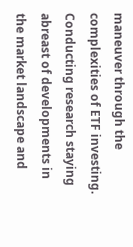maneuver through the complexities of ETF investing. Conducting research staying abreast of developments in the market landscape and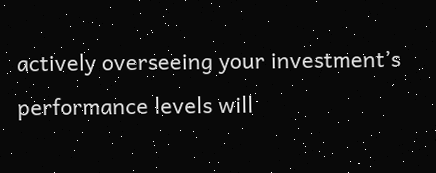actively overseeing your investment’s performance levels will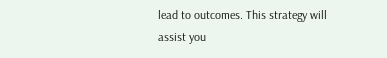lead to outcomes. This strategy will assist you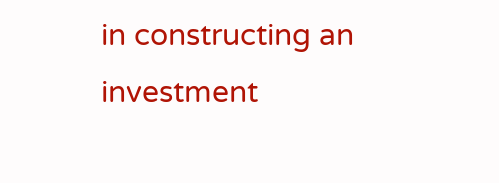in constructing an investment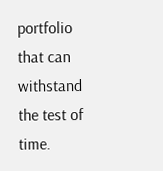portfolio that can withstand the test of time.